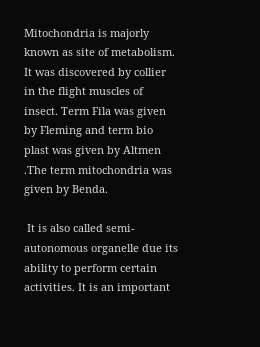Mitochondria is majorly known as site of metabolism. It was discovered by collier in the flight muscles of insect. Term Fila was given by Fleming and term bio plast was given by Altmen .The term mitochondria was given by Benda.

 It is also called semi-autonomous organelle due its ability to perform certain activities. It is an important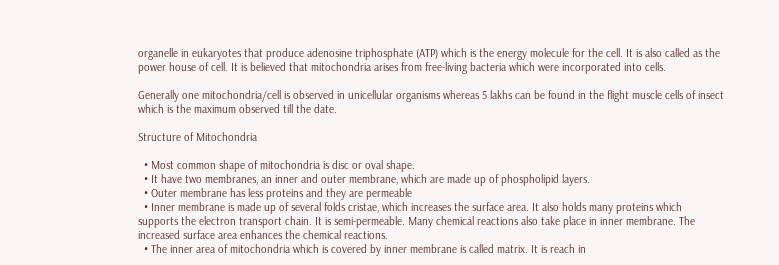organelle in eukaryotes that produce adenosine triphosphate (ATP) which is the energy molecule for the cell. It is also called as the power house of cell. It is believed that mitochondria arises from free-living bacteria which were incorporated into cells.

Generally one mitochondria/cell is observed in unicellular organisms whereas 5 lakhs can be found in the flight muscle cells of insect which is the maximum observed till the date.

Structure of Mitochondria

  • Most common shape of mitochondria is disc or oval shape.
  • It have two membranes, an inner and outer membrane, which are made up of phospholipid layers.
  • Outer membrane has less proteins and they are permeable
  • Inner membrane is made up of several folds cristae, which increases the surface area. It also holds many proteins which supports the electron transport chain. It is semi-permeable. Many chemical reactions also take place in inner membrane. The increased surface area enhances the chemical reactions.
  • The inner area of mitochondria which is covered by inner membrane is called matrix. It is reach in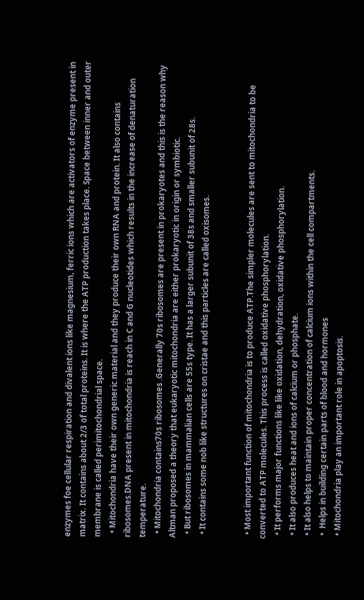enzymes foe cellular respiration and divalent ions like magnesium, ferric ions which are activators of enzyme present in matrix. It contains about 2/3 of total proteins. It is where the ATP production takes place. Space between inner and outer membrane is called perimitochondrial space.
  • Mitochondria have their own generic material and they produce their own RNA and protein. It also contains ribosomes.DNA present in mitochondria is reach in C and G nucleotides which results in the increase of denaturation temperature.
  • Mitochondria contains70s ribosomes .Generally 70s ribosomes are present in prokaryotes and this is the reason why Altman proposed a theory that eukaryotic mitochondria are either prokaryotic in origin or symbiotic.
  • But ribosomes in mammalian cells are 55s type. It has a larger subunit of 38s and smaller subunit of 28s.
  • It contains some nob like structures on cristae and this particles are called oxisomes.


  • Most important function of mitochondria is to produce ATP.The simpler molecules are sent to mitochondria to be converted to ATP molecules. This process is called oxidative phosphorylation.
  • It performs major functions like like oxidation, dehydration, oxidative phosphorylation.
  • It also produces heat and ions of calcium or phosphate.
  • It also helps to maintain proper concentration of calcium ions within the cell compartments.
  •  Helps in building certain parts of blood and hormones
  • Mitochondria play an important role in apoptosis.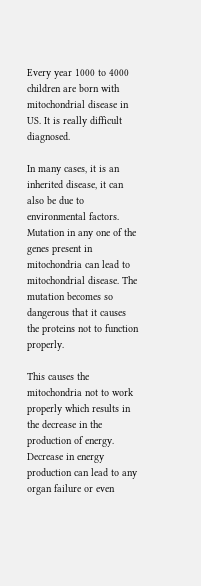Every year 1000 to 4000 children are born with mitochondrial disease in US. It is really difficult diagnosed.

In many cases, it is an inherited disease, it can also be due to environmental factors. Mutation in any one of the genes present in mitochondria can lead to mitochondrial disease. The mutation becomes so dangerous that it causes the proteins not to function properly.

This causes the mitochondria not to work properly which results in the decrease in the production of energy. Decrease in energy production can lead to any organ failure or even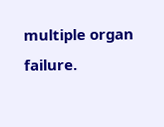multiple organ failure.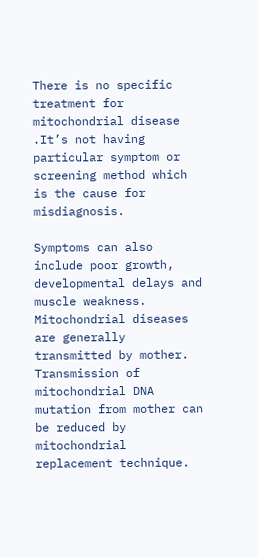There is no specific treatment for mitochondrial disease .It’s not having particular symptom or screening method which is the cause for misdiagnosis.

Symptoms can also include poor growth, developmental delays and muscle weakness. Mitochondrial diseases are generally transmitted by mother. Transmission of mitochondrial DNA mutation from mother can be reduced by mitochondrial replacement technique.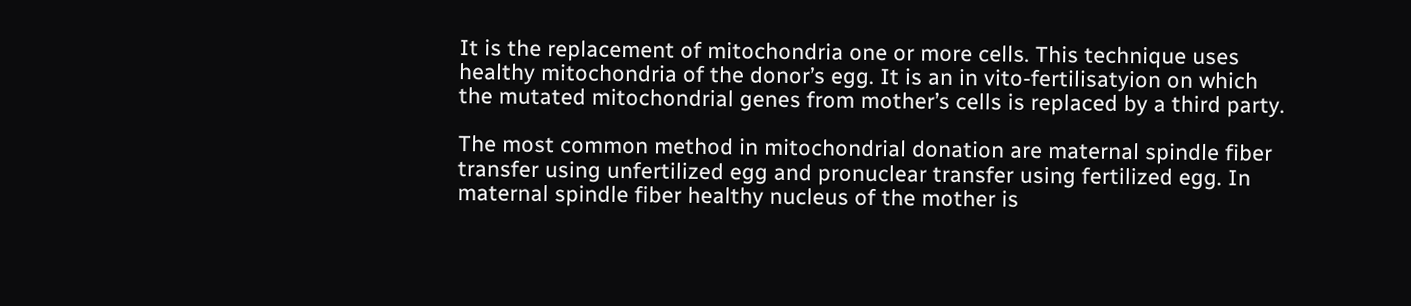It is the replacement of mitochondria one or more cells. This technique uses healthy mitochondria of the donor’s egg. It is an in vito-fertilisatyion on which the mutated mitochondrial genes from mother’s cells is replaced by a third party.

The most common method in mitochondrial donation are maternal spindle fiber transfer using unfertilized egg and pronuclear transfer using fertilized egg. In maternal spindle fiber healthy nucleus of the mother is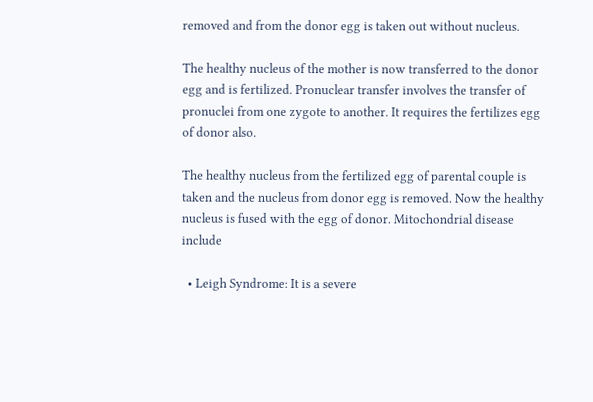removed and from the donor egg is taken out without nucleus.

The healthy nucleus of the mother is now transferred to the donor egg and is fertilized. Pronuclear transfer involves the transfer of pronuclei from one zygote to another. It requires the fertilizes egg of donor also.

The healthy nucleus from the fertilized egg of parental couple is taken and the nucleus from donor egg is removed. Now the healthy nucleus is fused with the egg of donor. Mitochondrial disease include

  • Leigh Syndrome: It is a severe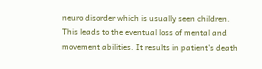neuro disorder which is usually seen children. This leads to the eventual loss of mental and movement abilities. It results in patient’s death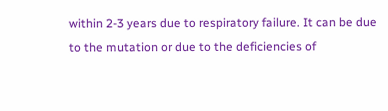within 2-3 years due to respiratory failure. It can be due to the mutation or due to the deficiencies of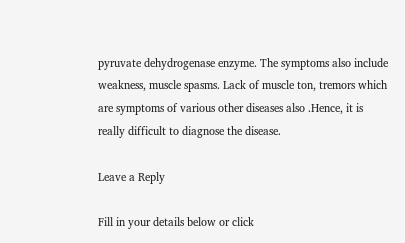pyruvate dehydrogenase enzyme. The symptoms also include weakness, muscle spasms. Lack of muscle ton, tremors which are symptoms of various other diseases also .Hence, it is really difficult to diagnose the disease.

Leave a Reply

Fill in your details below or click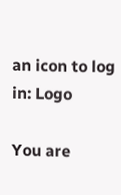an icon to log in: Logo

You are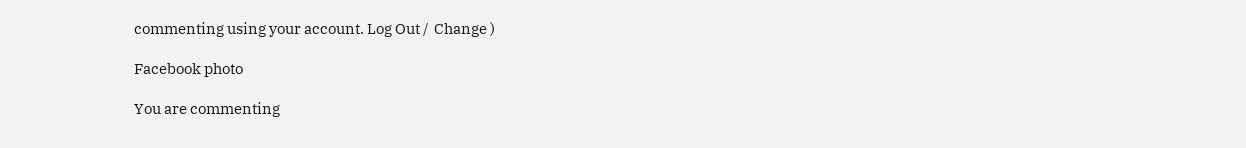commenting using your account. Log Out /  Change )

Facebook photo

You are commenting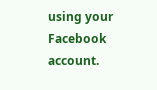using your Facebook account.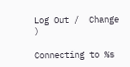Log Out /  Change )

Connecting to %s